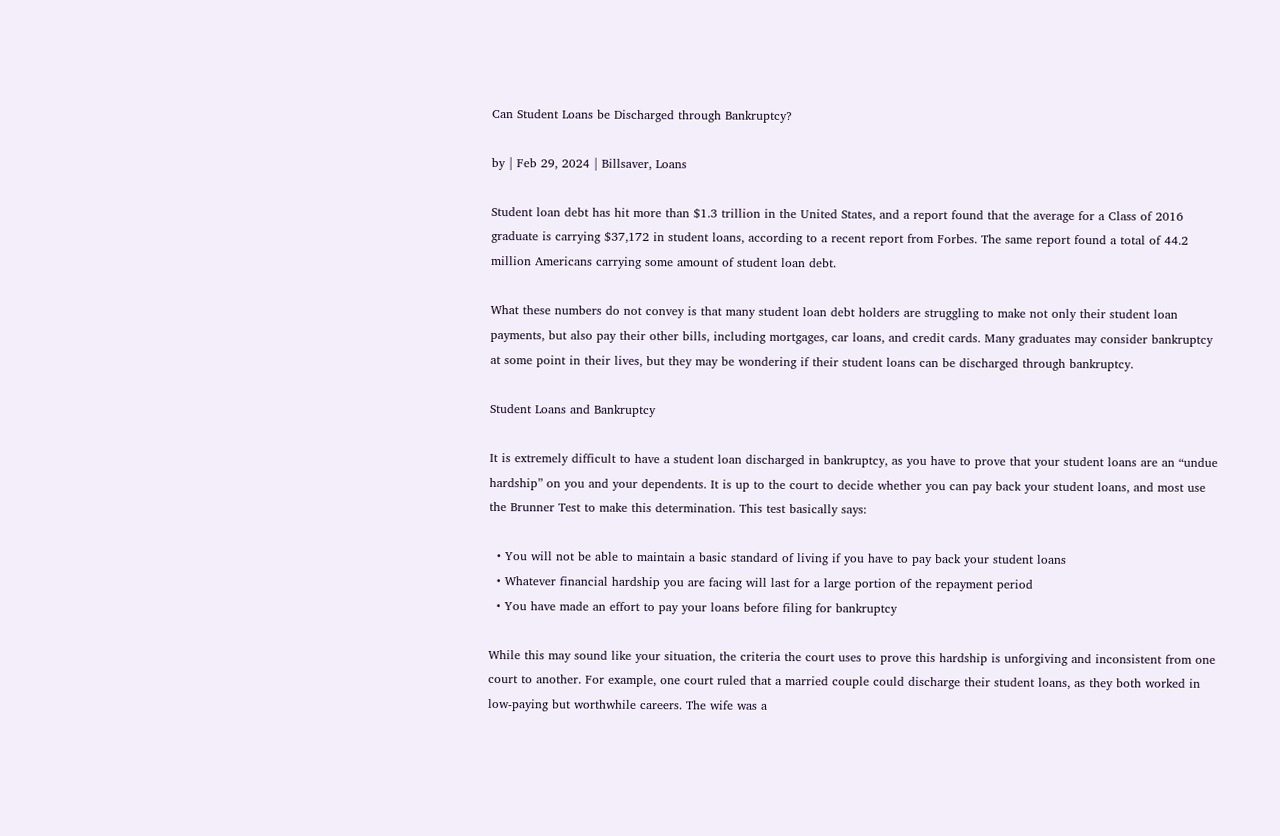Can Student Loans be Discharged through Bankruptcy?

by | Feb 29, 2024 | Billsaver, Loans

Student loan debt has hit more than $1.3 trillion in the United States, and a report found that the average for a Class of 2016 graduate is carrying $37,172 in student loans, according to a recent report from Forbes. The same report found a total of 44.2 million Americans carrying some amount of student loan debt.

What these numbers do not convey is that many student loan debt holders are struggling to make not only their student loan payments, but also pay their other bills, including mortgages, car loans, and credit cards. Many graduates may consider bankruptcy at some point in their lives, but they may be wondering if their student loans can be discharged through bankruptcy.

Student Loans and Bankruptcy

It is extremely difficult to have a student loan discharged in bankruptcy, as you have to prove that your student loans are an “undue hardship” on you and your dependents. It is up to the court to decide whether you can pay back your student loans, and most use the Brunner Test to make this determination. This test basically says:

  • You will not be able to maintain a basic standard of living if you have to pay back your student loans
  • Whatever financial hardship you are facing will last for a large portion of the repayment period
  • You have made an effort to pay your loans before filing for bankruptcy

While this may sound like your situation, the criteria the court uses to prove this hardship is unforgiving and inconsistent from one court to another. For example, one court ruled that a married couple could discharge their student loans, as they both worked in low-paying but worthwhile careers. The wife was a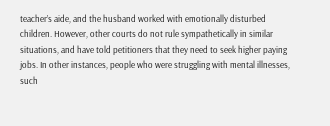teacher’s aide, and the husband worked with emotionally disturbed children. However, other courts do not rule sympathetically in similar situations, and have told petitioners that they need to seek higher paying jobs. In other instances, people who were struggling with mental illnesses, such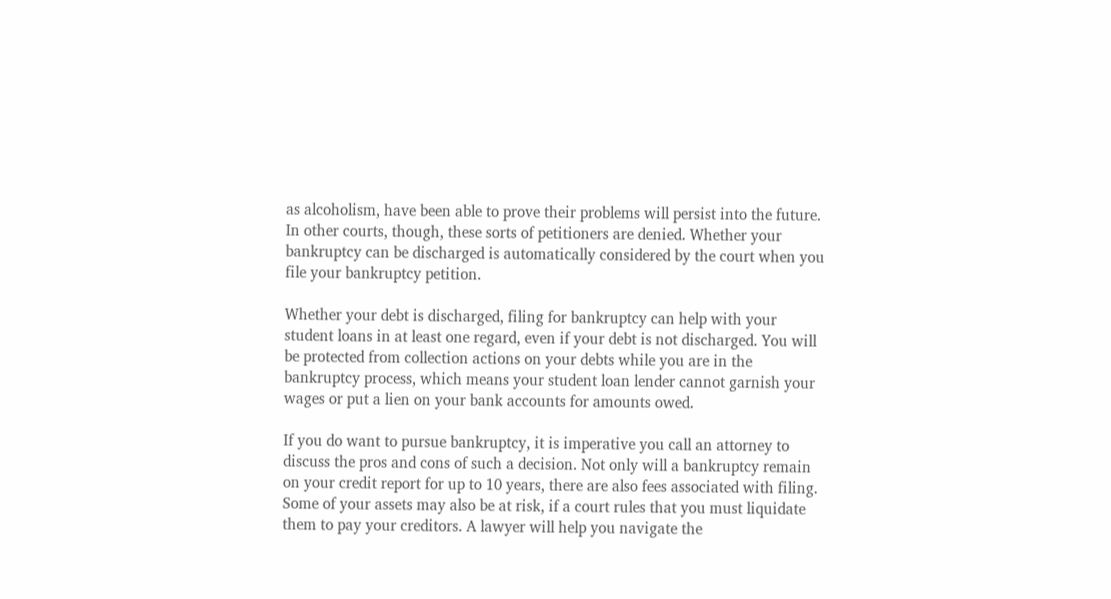as alcoholism, have been able to prove their problems will persist into the future. In other courts, though, these sorts of petitioners are denied. Whether your bankruptcy can be discharged is automatically considered by the court when you file your bankruptcy petition.

Whether your debt is discharged, filing for bankruptcy can help with your student loans in at least one regard, even if your debt is not discharged. You will be protected from collection actions on your debts while you are in the bankruptcy process, which means your student loan lender cannot garnish your wages or put a lien on your bank accounts for amounts owed.

If you do want to pursue bankruptcy, it is imperative you call an attorney to discuss the pros and cons of such a decision. Not only will a bankruptcy remain on your credit report for up to 10 years, there are also fees associated with filing. Some of your assets may also be at risk, if a court rules that you must liquidate them to pay your creditors. A lawyer will help you navigate the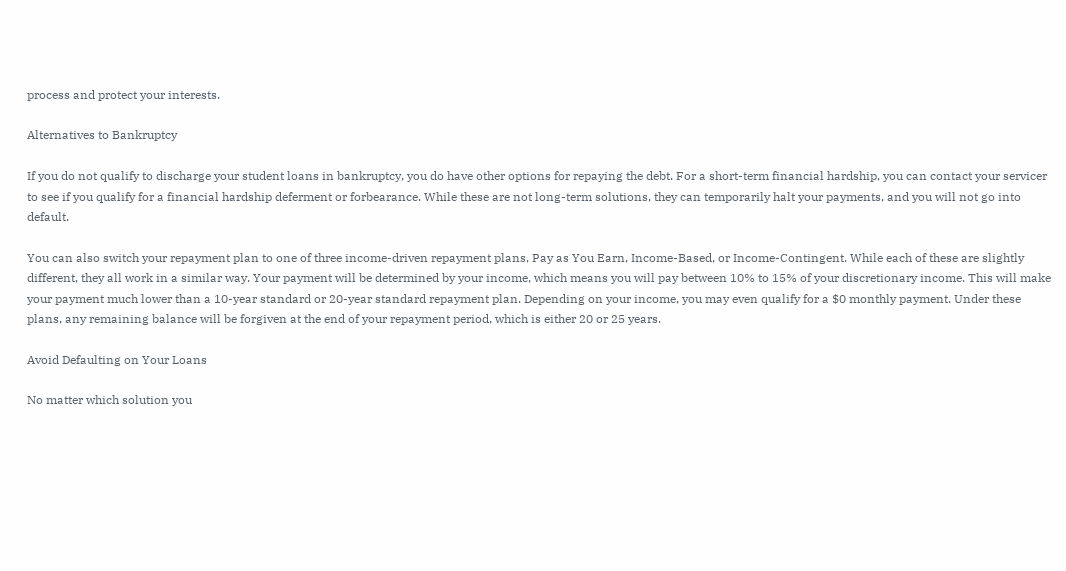process and protect your interests.

Alternatives to Bankruptcy

If you do not qualify to discharge your student loans in bankruptcy, you do have other options for repaying the debt. For a short-term financial hardship, you can contact your servicer to see if you qualify for a financial hardship deferment or forbearance. While these are not long-term solutions, they can temporarily halt your payments, and you will not go into default.

You can also switch your repayment plan to one of three income-driven repayment plans, Pay as You Earn, Income-Based, or Income-Contingent. While each of these are slightly different, they all work in a similar way. Your payment will be determined by your income, which means you will pay between 10% to 15% of your discretionary income. This will make your payment much lower than a 10-year standard or 20-year standard repayment plan. Depending on your income, you may even qualify for a $0 monthly payment. Under these plans, any remaining balance will be forgiven at the end of your repayment period, which is either 20 or 25 years.

Avoid Defaulting on Your Loans

No matter which solution you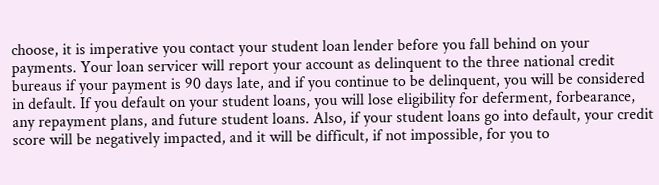choose, it is imperative you contact your student loan lender before you fall behind on your payments. Your loan servicer will report your account as delinquent to the three national credit bureaus if your payment is 90 days late, and if you continue to be delinquent, you will be considered in default. If you default on your student loans, you will lose eligibility for deferment, forbearance, any repayment plans, and future student loans. Also, if your student loans go into default, your credit score will be negatively impacted, and it will be difficult, if not impossible, for you to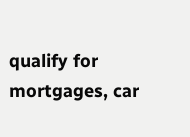qualify for mortgages, car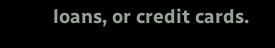loans, or credit cards.